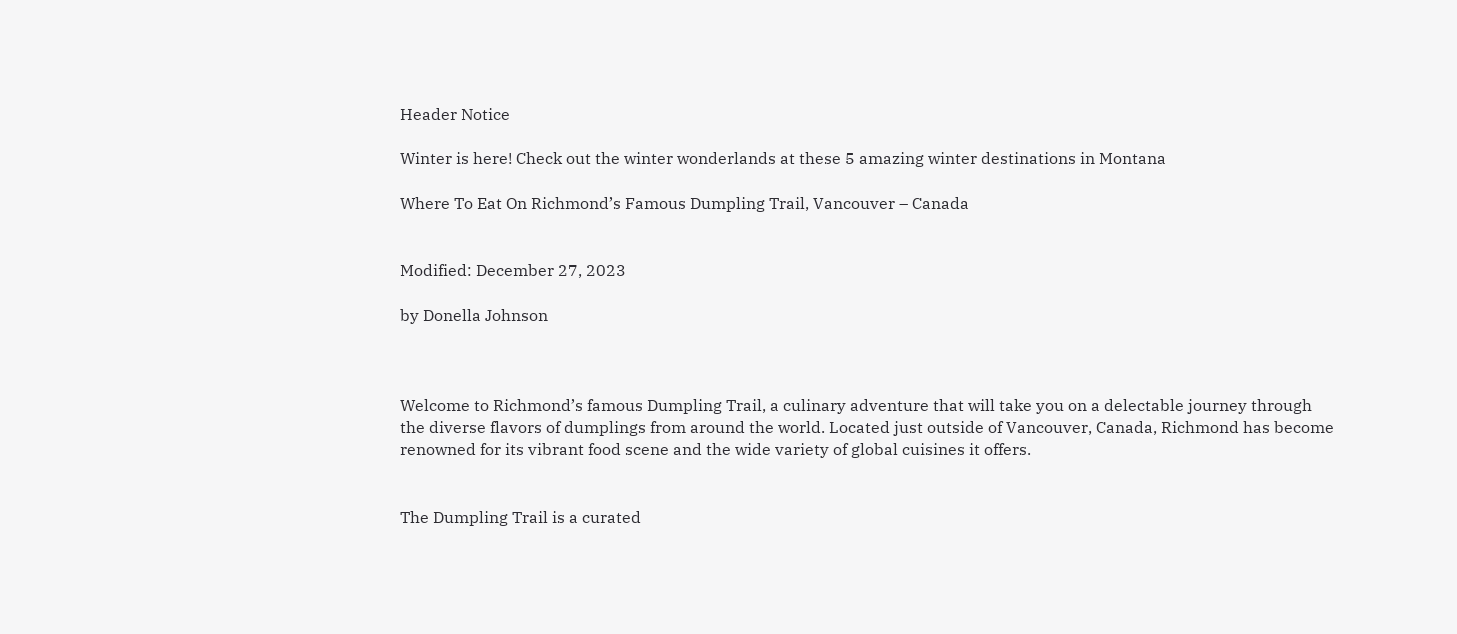Header Notice

Winter is here! Check out the winter wonderlands at these 5 amazing winter destinations in Montana

Where To Eat On Richmond’s Famous Dumpling Trail, Vancouver – Canada


Modified: December 27, 2023

by Donella Johnson



Welcome to Richmond’s famous Dumpling Trail, a culinary adventure that will take you on a delectable journey through the diverse flavors of dumplings from around the world. Located just outside of Vancouver, Canada, Richmond has become renowned for its vibrant food scene and the wide variety of global cuisines it offers.


The Dumpling Trail is a curated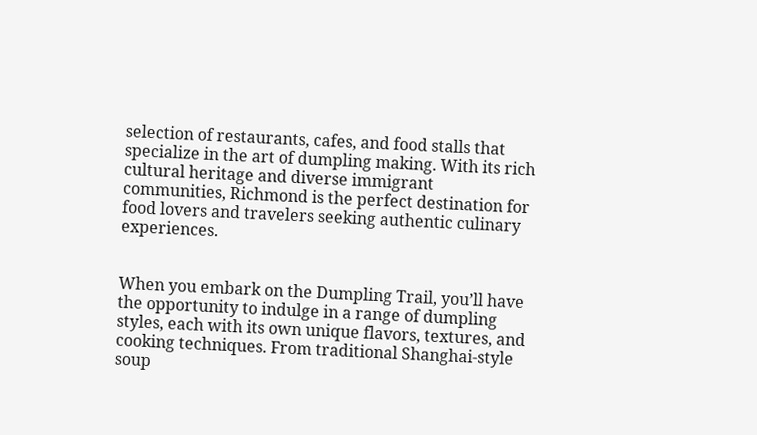selection of restaurants, cafes, and food stalls that specialize in the art of dumpling making. With its rich cultural heritage and diverse immigrant communities, Richmond is the perfect destination for food lovers and travelers seeking authentic culinary experiences.


When you embark on the Dumpling Trail, you’ll have the opportunity to indulge in a range of dumpling styles, each with its own unique flavors, textures, and cooking techniques. From traditional Shanghai-style soup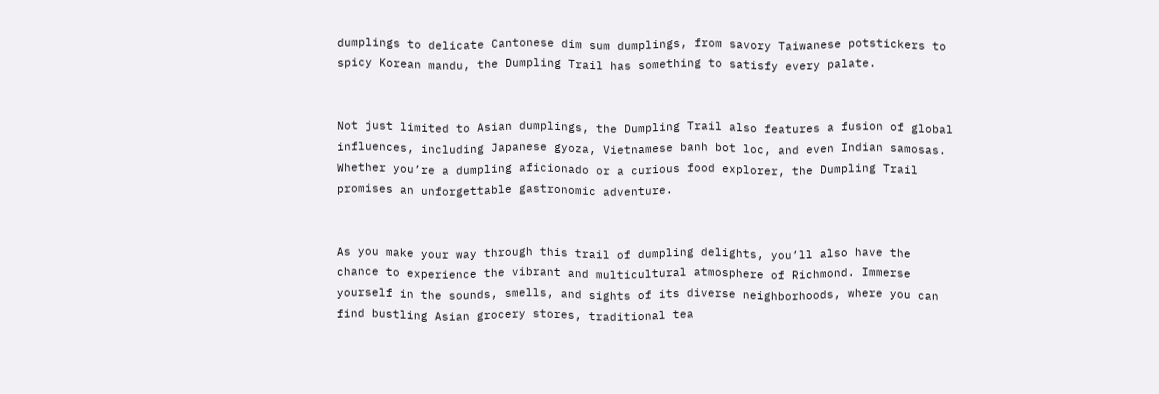dumplings to delicate Cantonese dim sum dumplings, from savory Taiwanese potstickers to spicy Korean mandu, the Dumpling Trail has something to satisfy every palate.


Not just limited to Asian dumplings, the Dumpling Trail also features a fusion of global influences, including Japanese gyoza, Vietnamese banh bot loc, and even Indian samosas. Whether you’re a dumpling aficionado or a curious food explorer, the Dumpling Trail promises an unforgettable gastronomic adventure.


As you make your way through this trail of dumpling delights, you’ll also have the chance to experience the vibrant and multicultural atmosphere of Richmond. Immerse yourself in the sounds, smells, and sights of its diverse neighborhoods, where you can find bustling Asian grocery stores, traditional tea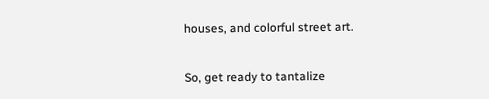houses, and colorful street art.


So, get ready to tantalize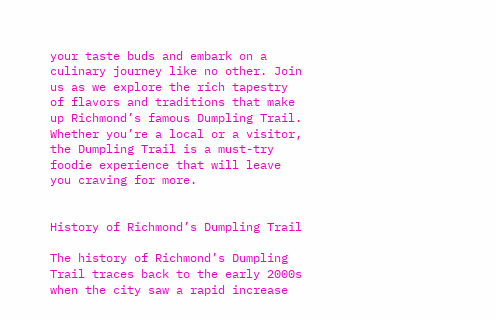your taste buds and embark on a culinary journey like no other. Join us as we explore the rich tapestry of flavors and traditions that make up Richmond’s famous Dumpling Trail. Whether you’re a local or a visitor, the Dumpling Trail is a must-try foodie experience that will leave you craving for more.


History of Richmond’s Dumpling Trail

The history of Richmond’s Dumpling Trail traces back to the early 2000s when the city saw a rapid increase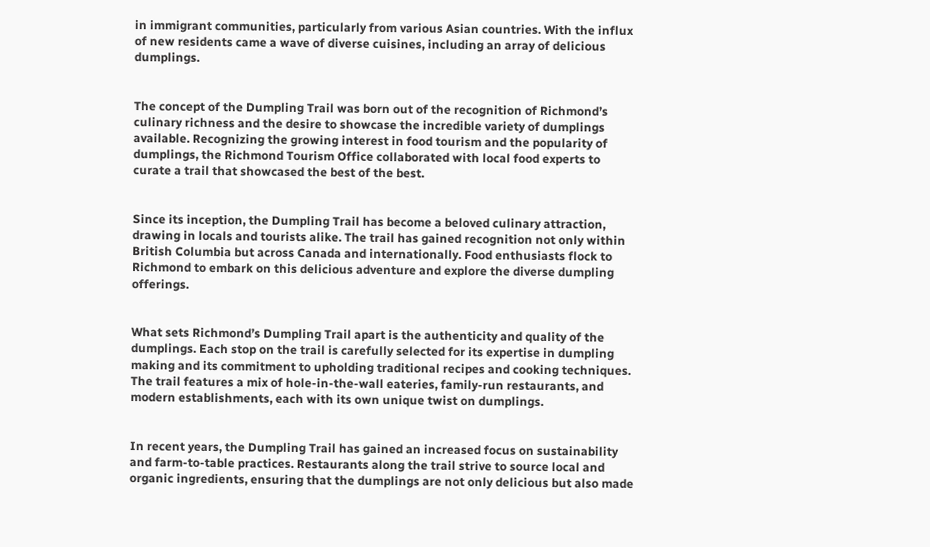in immigrant communities, particularly from various Asian countries. With the influx of new residents came a wave of diverse cuisines, including an array of delicious dumplings.


The concept of the Dumpling Trail was born out of the recognition of Richmond’s culinary richness and the desire to showcase the incredible variety of dumplings available. Recognizing the growing interest in food tourism and the popularity of dumplings, the Richmond Tourism Office collaborated with local food experts to curate a trail that showcased the best of the best.


Since its inception, the Dumpling Trail has become a beloved culinary attraction, drawing in locals and tourists alike. The trail has gained recognition not only within British Columbia but across Canada and internationally. Food enthusiasts flock to Richmond to embark on this delicious adventure and explore the diverse dumpling offerings.


What sets Richmond’s Dumpling Trail apart is the authenticity and quality of the dumplings. Each stop on the trail is carefully selected for its expertise in dumpling making and its commitment to upholding traditional recipes and cooking techniques. The trail features a mix of hole-in-the-wall eateries, family-run restaurants, and modern establishments, each with its own unique twist on dumplings.


In recent years, the Dumpling Trail has gained an increased focus on sustainability and farm-to-table practices. Restaurants along the trail strive to source local and organic ingredients, ensuring that the dumplings are not only delicious but also made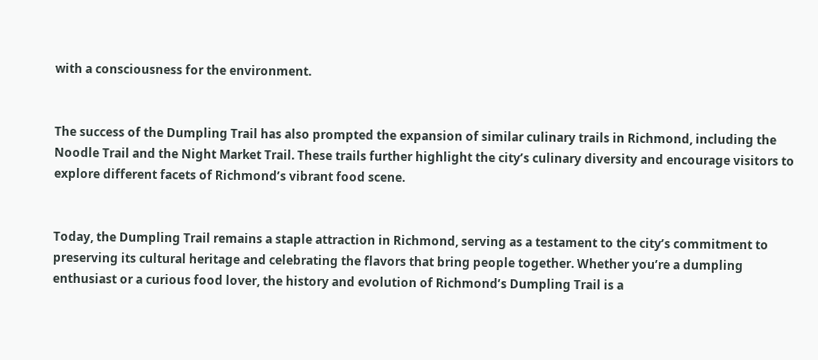with a consciousness for the environment.


The success of the Dumpling Trail has also prompted the expansion of similar culinary trails in Richmond, including the Noodle Trail and the Night Market Trail. These trails further highlight the city’s culinary diversity and encourage visitors to explore different facets of Richmond’s vibrant food scene.


Today, the Dumpling Trail remains a staple attraction in Richmond, serving as a testament to the city’s commitment to preserving its cultural heritage and celebrating the flavors that bring people together. Whether you’re a dumpling enthusiast or a curious food lover, the history and evolution of Richmond’s Dumpling Trail is a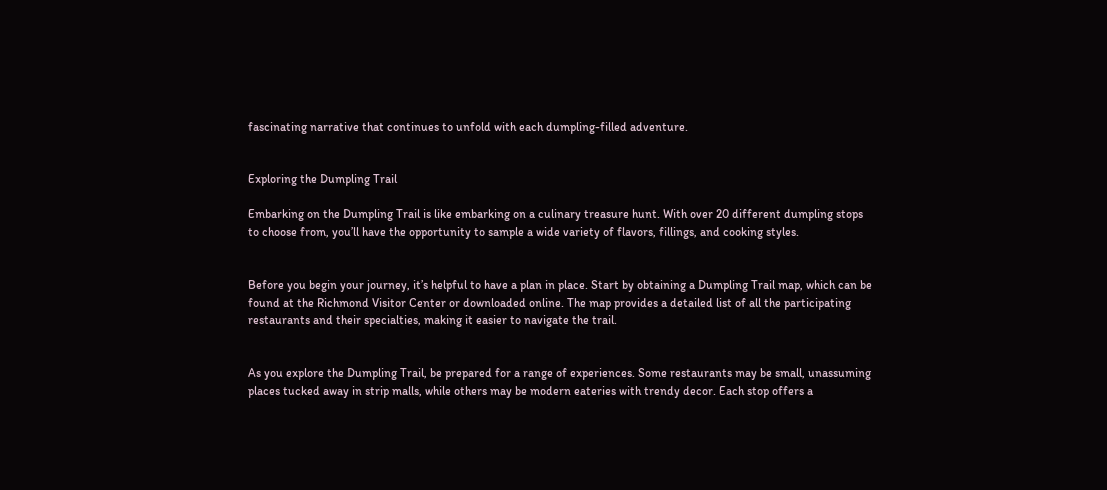fascinating narrative that continues to unfold with each dumpling-filled adventure.


Exploring the Dumpling Trail

Embarking on the Dumpling Trail is like embarking on a culinary treasure hunt. With over 20 different dumpling stops to choose from, you’ll have the opportunity to sample a wide variety of flavors, fillings, and cooking styles.


Before you begin your journey, it’s helpful to have a plan in place. Start by obtaining a Dumpling Trail map, which can be found at the Richmond Visitor Center or downloaded online. The map provides a detailed list of all the participating restaurants and their specialties, making it easier to navigate the trail.


As you explore the Dumpling Trail, be prepared for a range of experiences. Some restaurants may be small, unassuming places tucked away in strip malls, while others may be modern eateries with trendy decor. Each stop offers a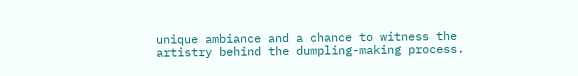unique ambiance and a chance to witness the artistry behind the dumpling-making process.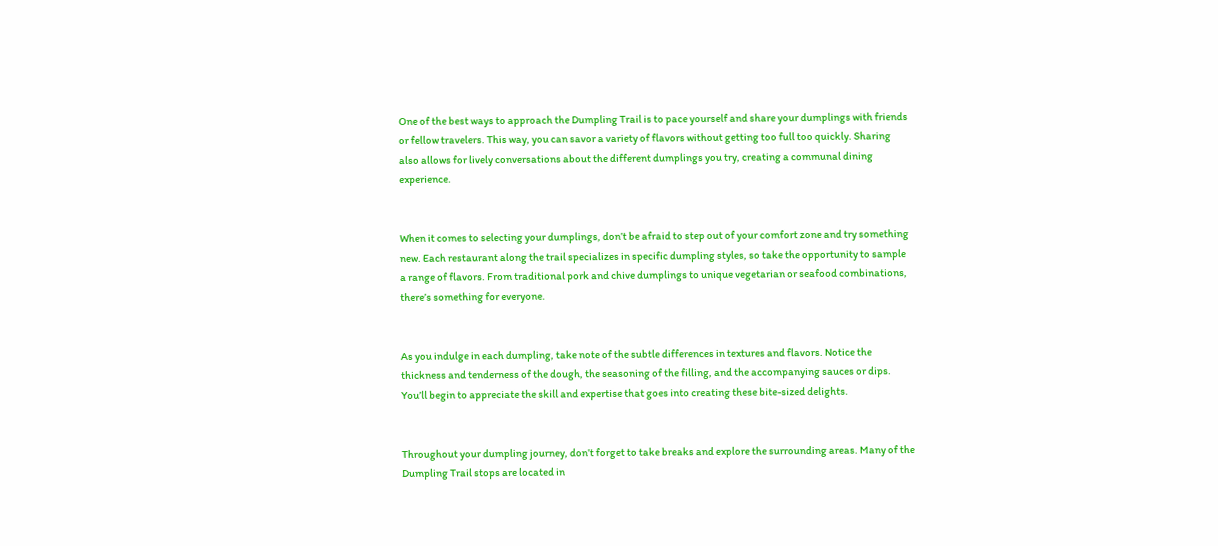One of the best ways to approach the Dumpling Trail is to pace yourself and share your dumplings with friends or fellow travelers. This way, you can savor a variety of flavors without getting too full too quickly. Sharing also allows for lively conversations about the different dumplings you try, creating a communal dining experience.


When it comes to selecting your dumplings, don’t be afraid to step out of your comfort zone and try something new. Each restaurant along the trail specializes in specific dumpling styles, so take the opportunity to sample a range of flavors. From traditional pork and chive dumplings to unique vegetarian or seafood combinations, there’s something for everyone.


As you indulge in each dumpling, take note of the subtle differences in textures and flavors. Notice the thickness and tenderness of the dough, the seasoning of the filling, and the accompanying sauces or dips. You’ll begin to appreciate the skill and expertise that goes into creating these bite-sized delights.


Throughout your dumpling journey, don’t forget to take breaks and explore the surrounding areas. Many of the Dumpling Trail stops are located in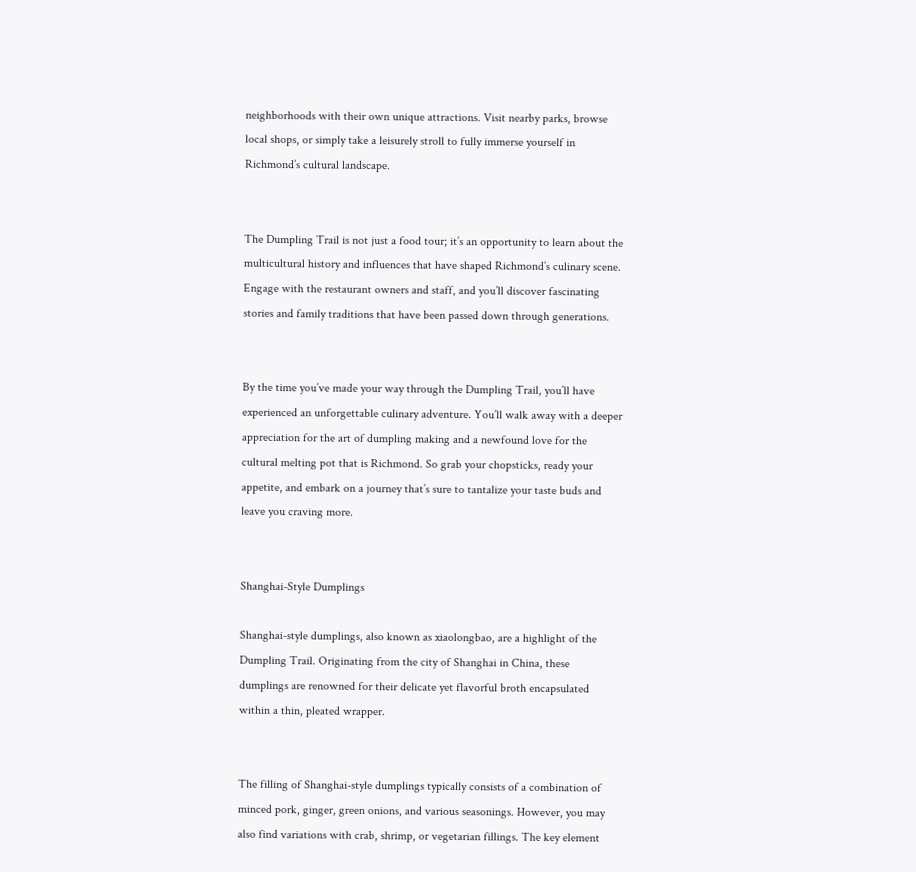neighborhoods with their own unique attractions. Visit nearby parks, browse local shops, or simply take a leisurely stroll to fully immerse yourself in Richmond’s cultural landscape.


The Dumpling Trail is not just a food tour; it’s an opportunity to learn about the multicultural history and influences that have shaped Richmond’s culinary scene. Engage with the restaurant owners and staff, and you’ll discover fascinating stories and family traditions that have been passed down through generations.


By the time you’ve made your way through the Dumpling Trail, you’ll have experienced an unforgettable culinary adventure. You’ll walk away with a deeper appreciation for the art of dumpling making and a newfound love for the cultural melting pot that is Richmond. So grab your chopsticks, ready your appetite, and embark on a journey that’s sure to tantalize your taste buds and leave you craving more.


Shanghai-Style Dumplings

Shanghai-style dumplings, also known as xiaolongbao, are a highlight of the Dumpling Trail. Originating from the city of Shanghai in China, these dumplings are renowned for their delicate yet flavorful broth encapsulated within a thin, pleated wrapper.


The filling of Shanghai-style dumplings typically consists of a combination of minced pork, ginger, green onions, and various seasonings. However, you may also find variations with crab, shrimp, or vegetarian fillings. The key element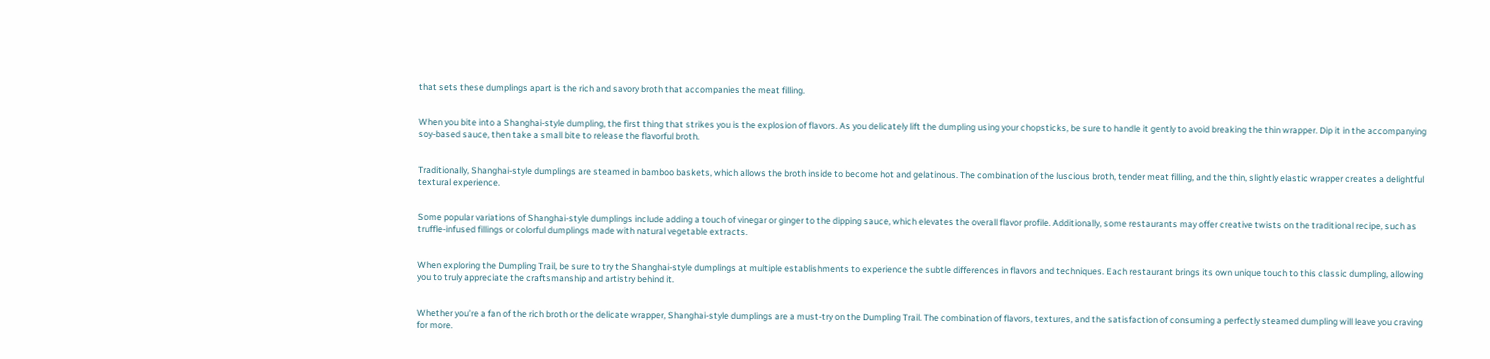that sets these dumplings apart is the rich and savory broth that accompanies the meat filling.


When you bite into a Shanghai-style dumpling, the first thing that strikes you is the explosion of flavors. As you delicately lift the dumpling using your chopsticks, be sure to handle it gently to avoid breaking the thin wrapper. Dip it in the accompanying soy-based sauce, then take a small bite to release the flavorful broth.


Traditionally, Shanghai-style dumplings are steamed in bamboo baskets, which allows the broth inside to become hot and gelatinous. The combination of the luscious broth, tender meat filling, and the thin, slightly elastic wrapper creates a delightful textural experience.


Some popular variations of Shanghai-style dumplings include adding a touch of vinegar or ginger to the dipping sauce, which elevates the overall flavor profile. Additionally, some restaurants may offer creative twists on the traditional recipe, such as truffle-infused fillings or colorful dumplings made with natural vegetable extracts.


When exploring the Dumpling Trail, be sure to try the Shanghai-style dumplings at multiple establishments to experience the subtle differences in flavors and techniques. Each restaurant brings its own unique touch to this classic dumpling, allowing you to truly appreciate the craftsmanship and artistry behind it.


Whether you’re a fan of the rich broth or the delicate wrapper, Shanghai-style dumplings are a must-try on the Dumpling Trail. The combination of flavors, textures, and the satisfaction of consuming a perfectly steamed dumpling will leave you craving for more.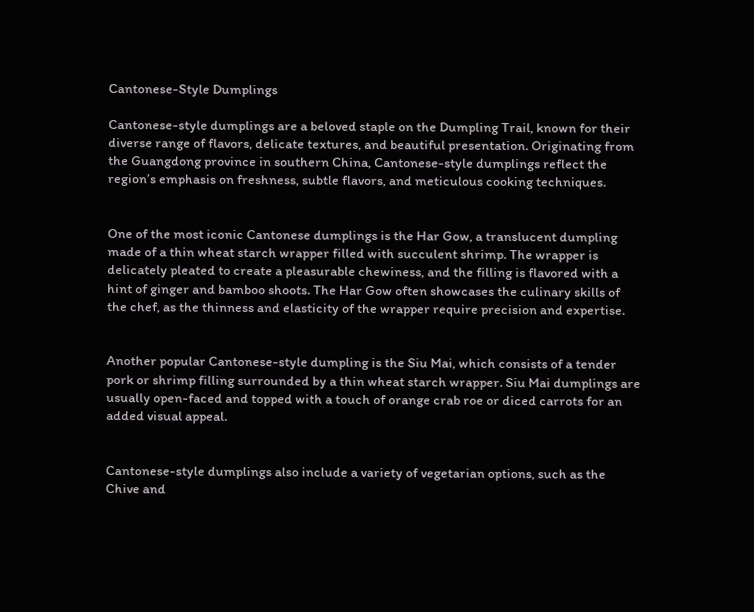Cantonese-Style Dumplings

Cantonese-style dumplings are a beloved staple on the Dumpling Trail, known for their diverse range of flavors, delicate textures, and beautiful presentation. Originating from the Guangdong province in southern China, Cantonese-style dumplings reflect the region’s emphasis on freshness, subtle flavors, and meticulous cooking techniques.


One of the most iconic Cantonese dumplings is the Har Gow, a translucent dumpling made of a thin wheat starch wrapper filled with succulent shrimp. The wrapper is delicately pleated to create a pleasurable chewiness, and the filling is flavored with a hint of ginger and bamboo shoots. The Har Gow often showcases the culinary skills of the chef, as the thinness and elasticity of the wrapper require precision and expertise.


Another popular Cantonese-style dumpling is the Siu Mai, which consists of a tender pork or shrimp filling surrounded by a thin wheat starch wrapper. Siu Mai dumplings are usually open-faced and topped with a touch of orange crab roe or diced carrots for an added visual appeal.


Cantonese-style dumplings also include a variety of vegetarian options, such as the Chive and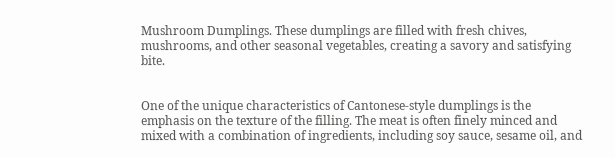Mushroom Dumplings. These dumplings are filled with fresh chives, mushrooms, and other seasonal vegetables, creating a savory and satisfying bite.


One of the unique characteristics of Cantonese-style dumplings is the emphasis on the texture of the filling. The meat is often finely minced and mixed with a combination of ingredients, including soy sauce, sesame oil, and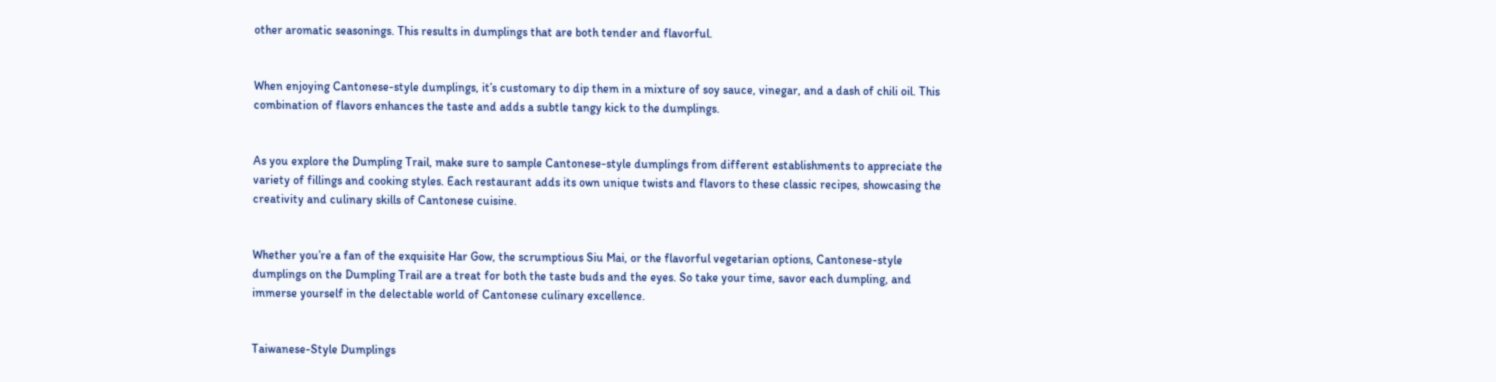other aromatic seasonings. This results in dumplings that are both tender and flavorful.


When enjoying Cantonese-style dumplings, it’s customary to dip them in a mixture of soy sauce, vinegar, and a dash of chili oil. This combination of flavors enhances the taste and adds a subtle tangy kick to the dumplings.


As you explore the Dumpling Trail, make sure to sample Cantonese-style dumplings from different establishments to appreciate the variety of fillings and cooking styles. Each restaurant adds its own unique twists and flavors to these classic recipes, showcasing the creativity and culinary skills of Cantonese cuisine.


Whether you’re a fan of the exquisite Har Gow, the scrumptious Siu Mai, or the flavorful vegetarian options, Cantonese-style dumplings on the Dumpling Trail are a treat for both the taste buds and the eyes. So take your time, savor each dumpling, and immerse yourself in the delectable world of Cantonese culinary excellence.


Taiwanese-Style Dumplings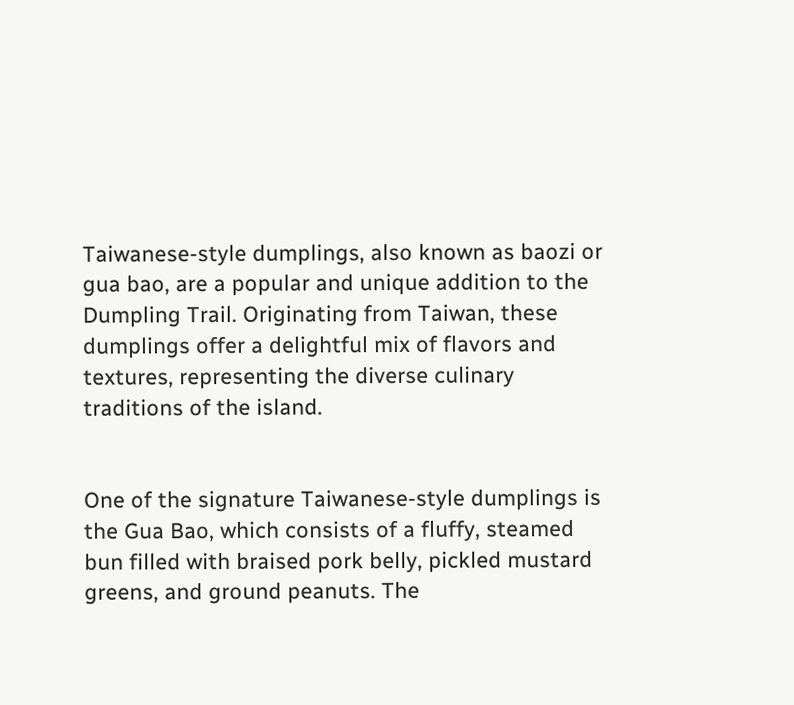Taiwanese-style dumplings, also known as baozi or gua bao, are a popular and unique addition to the Dumpling Trail. Originating from Taiwan, these dumplings offer a delightful mix of flavors and textures, representing the diverse culinary traditions of the island.


One of the signature Taiwanese-style dumplings is the Gua Bao, which consists of a fluffy, steamed bun filled with braised pork belly, pickled mustard greens, and ground peanuts. The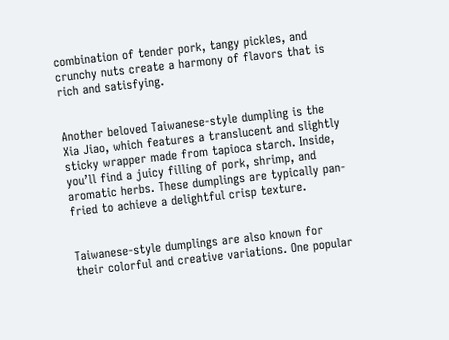combination of tender pork, tangy pickles, and crunchy nuts create a harmony of flavors that is rich and satisfying.


Another beloved Taiwanese-style dumpling is the Xia Jiao, which features a translucent and slightly sticky wrapper made from tapioca starch. Inside, you’ll find a juicy filling of pork, shrimp, and aromatic herbs. These dumplings are typically pan-fried to achieve a delightful crisp texture.


Taiwanese-style dumplings are also known for their colorful and creative variations. One popular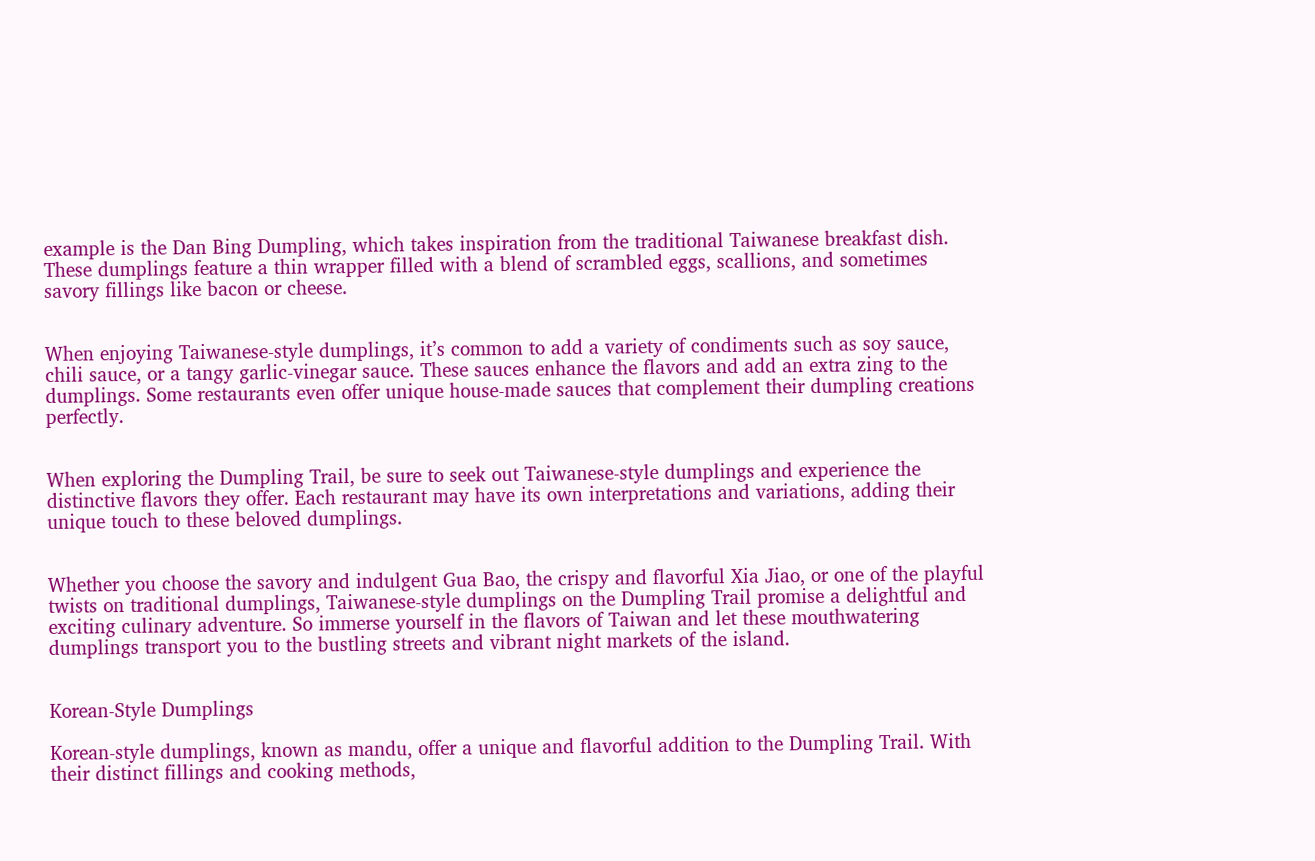example is the Dan Bing Dumpling, which takes inspiration from the traditional Taiwanese breakfast dish. These dumplings feature a thin wrapper filled with a blend of scrambled eggs, scallions, and sometimes savory fillings like bacon or cheese.


When enjoying Taiwanese-style dumplings, it’s common to add a variety of condiments such as soy sauce, chili sauce, or a tangy garlic-vinegar sauce. These sauces enhance the flavors and add an extra zing to the dumplings. Some restaurants even offer unique house-made sauces that complement their dumpling creations perfectly.


When exploring the Dumpling Trail, be sure to seek out Taiwanese-style dumplings and experience the distinctive flavors they offer. Each restaurant may have its own interpretations and variations, adding their unique touch to these beloved dumplings.


Whether you choose the savory and indulgent Gua Bao, the crispy and flavorful Xia Jiao, or one of the playful twists on traditional dumplings, Taiwanese-style dumplings on the Dumpling Trail promise a delightful and exciting culinary adventure. So immerse yourself in the flavors of Taiwan and let these mouthwatering dumplings transport you to the bustling streets and vibrant night markets of the island.


Korean-Style Dumplings

Korean-style dumplings, known as mandu, offer a unique and flavorful addition to the Dumpling Trail. With their distinct fillings and cooking methods,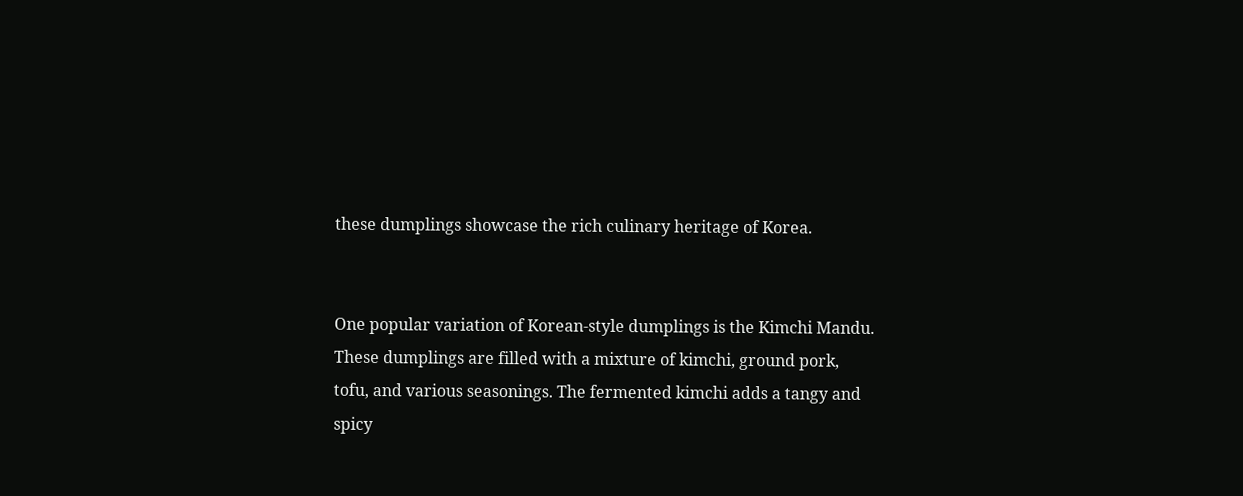these dumplings showcase the rich culinary heritage of Korea.


One popular variation of Korean-style dumplings is the Kimchi Mandu. These dumplings are filled with a mixture of kimchi, ground pork, tofu, and various seasonings. The fermented kimchi adds a tangy and spicy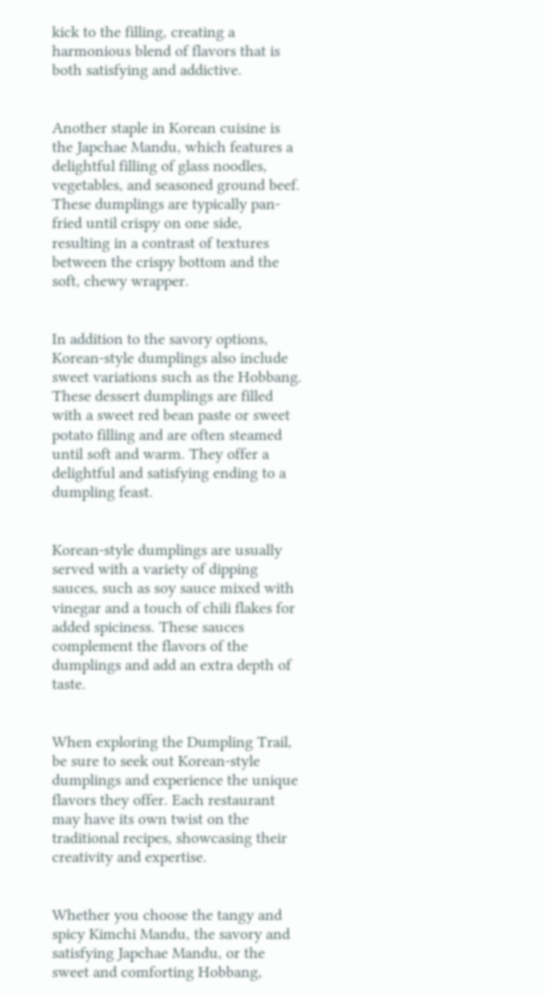kick to the filling, creating a harmonious blend of flavors that is both satisfying and addictive.


Another staple in Korean cuisine is the Japchae Mandu, which features a delightful filling of glass noodles, vegetables, and seasoned ground beef. These dumplings are typically pan-fried until crispy on one side, resulting in a contrast of textures between the crispy bottom and the soft, chewy wrapper.


In addition to the savory options, Korean-style dumplings also include sweet variations such as the Hobbang. These dessert dumplings are filled with a sweet red bean paste or sweet potato filling and are often steamed until soft and warm. They offer a delightful and satisfying ending to a dumpling feast.


Korean-style dumplings are usually served with a variety of dipping sauces, such as soy sauce mixed with vinegar and a touch of chili flakes for added spiciness. These sauces complement the flavors of the dumplings and add an extra depth of taste.


When exploring the Dumpling Trail, be sure to seek out Korean-style dumplings and experience the unique flavors they offer. Each restaurant may have its own twist on the traditional recipes, showcasing their creativity and expertise.


Whether you choose the tangy and spicy Kimchi Mandu, the savory and satisfying Japchae Mandu, or the sweet and comforting Hobbang,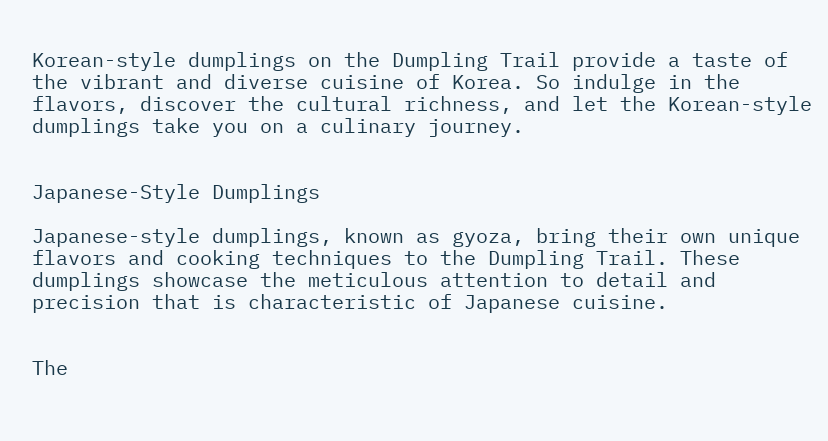Korean-style dumplings on the Dumpling Trail provide a taste of the vibrant and diverse cuisine of Korea. So indulge in the flavors, discover the cultural richness, and let the Korean-style dumplings take you on a culinary journey.


Japanese-Style Dumplings

Japanese-style dumplings, known as gyoza, bring their own unique flavors and cooking techniques to the Dumpling Trail. These dumplings showcase the meticulous attention to detail and precision that is characteristic of Japanese cuisine.


The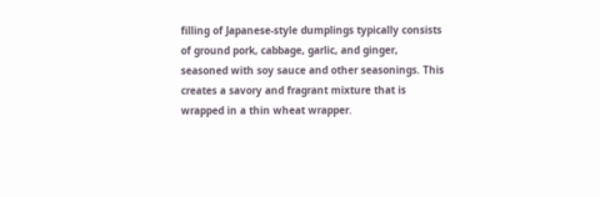filling of Japanese-style dumplings typically consists of ground pork, cabbage, garlic, and ginger, seasoned with soy sauce and other seasonings. This creates a savory and fragrant mixture that is wrapped in a thin wheat wrapper.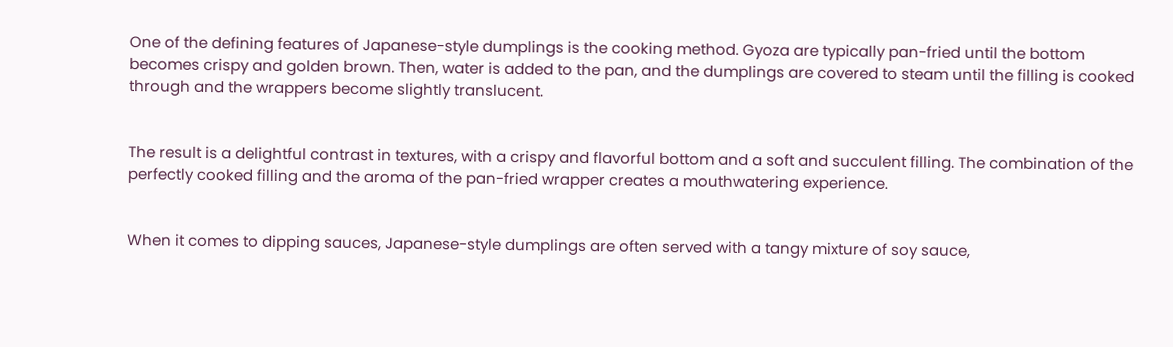One of the defining features of Japanese-style dumplings is the cooking method. Gyoza are typically pan-fried until the bottom becomes crispy and golden brown. Then, water is added to the pan, and the dumplings are covered to steam until the filling is cooked through and the wrappers become slightly translucent.


The result is a delightful contrast in textures, with a crispy and flavorful bottom and a soft and succulent filling. The combination of the perfectly cooked filling and the aroma of the pan-fried wrapper creates a mouthwatering experience.


When it comes to dipping sauces, Japanese-style dumplings are often served with a tangy mixture of soy sauce,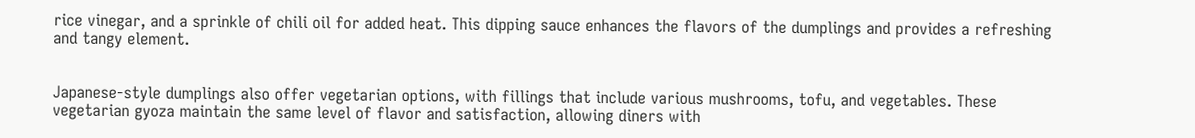rice vinegar, and a sprinkle of chili oil for added heat. This dipping sauce enhances the flavors of the dumplings and provides a refreshing and tangy element.


Japanese-style dumplings also offer vegetarian options, with fillings that include various mushrooms, tofu, and vegetables. These vegetarian gyoza maintain the same level of flavor and satisfaction, allowing diners with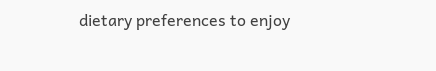dietary preferences to enjoy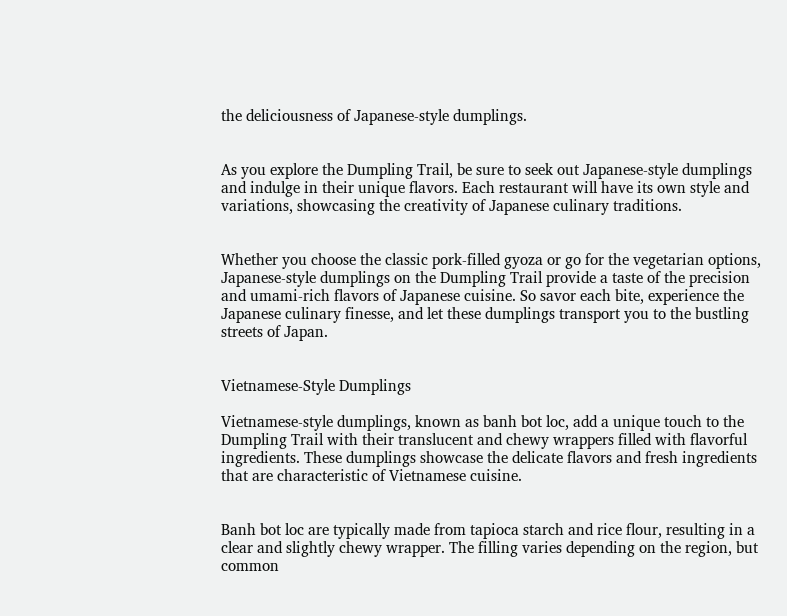the deliciousness of Japanese-style dumplings.


As you explore the Dumpling Trail, be sure to seek out Japanese-style dumplings and indulge in their unique flavors. Each restaurant will have its own style and variations, showcasing the creativity of Japanese culinary traditions.


Whether you choose the classic pork-filled gyoza or go for the vegetarian options, Japanese-style dumplings on the Dumpling Trail provide a taste of the precision and umami-rich flavors of Japanese cuisine. So savor each bite, experience the Japanese culinary finesse, and let these dumplings transport you to the bustling streets of Japan.


Vietnamese-Style Dumplings

Vietnamese-style dumplings, known as banh bot loc, add a unique touch to the Dumpling Trail with their translucent and chewy wrappers filled with flavorful ingredients. These dumplings showcase the delicate flavors and fresh ingredients that are characteristic of Vietnamese cuisine.


Banh bot loc are typically made from tapioca starch and rice flour, resulting in a clear and slightly chewy wrapper. The filling varies depending on the region, but common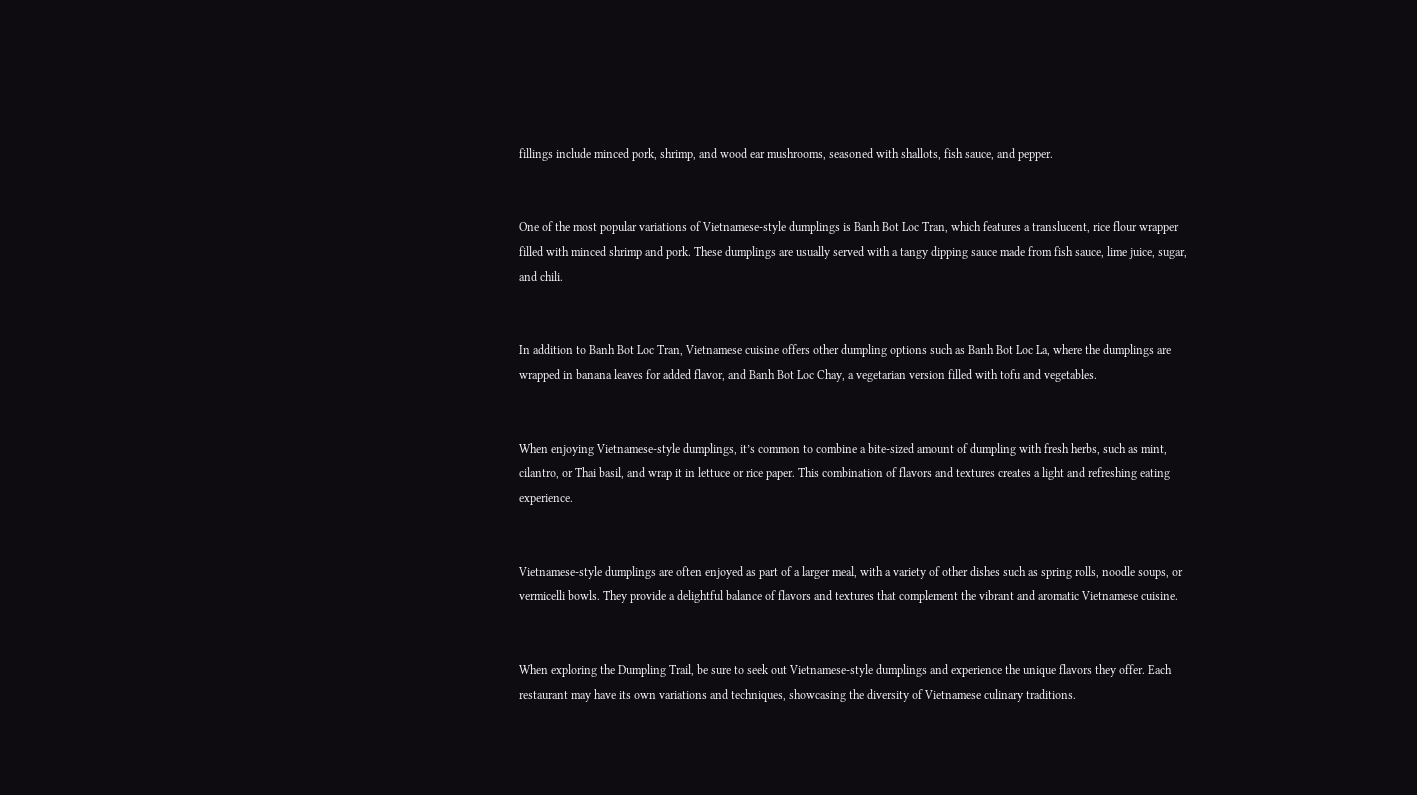fillings include minced pork, shrimp, and wood ear mushrooms, seasoned with shallots, fish sauce, and pepper.


One of the most popular variations of Vietnamese-style dumplings is Banh Bot Loc Tran, which features a translucent, rice flour wrapper filled with minced shrimp and pork. These dumplings are usually served with a tangy dipping sauce made from fish sauce, lime juice, sugar, and chili.


In addition to Banh Bot Loc Tran, Vietnamese cuisine offers other dumpling options such as Banh Bot Loc La, where the dumplings are wrapped in banana leaves for added flavor, and Banh Bot Loc Chay, a vegetarian version filled with tofu and vegetables.


When enjoying Vietnamese-style dumplings, it’s common to combine a bite-sized amount of dumpling with fresh herbs, such as mint, cilantro, or Thai basil, and wrap it in lettuce or rice paper. This combination of flavors and textures creates a light and refreshing eating experience.


Vietnamese-style dumplings are often enjoyed as part of a larger meal, with a variety of other dishes such as spring rolls, noodle soups, or vermicelli bowls. They provide a delightful balance of flavors and textures that complement the vibrant and aromatic Vietnamese cuisine.


When exploring the Dumpling Trail, be sure to seek out Vietnamese-style dumplings and experience the unique flavors they offer. Each restaurant may have its own variations and techniques, showcasing the diversity of Vietnamese culinary traditions.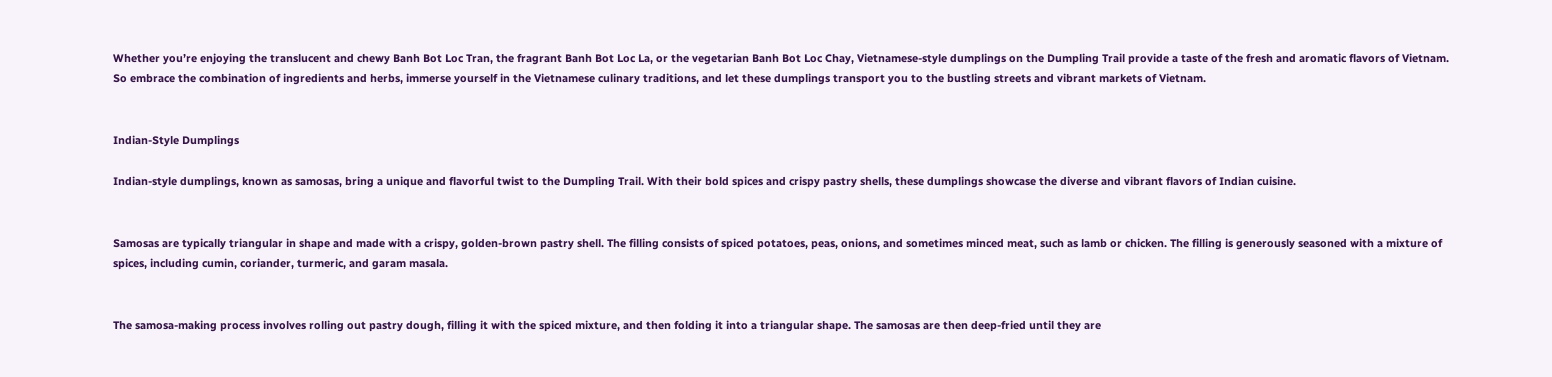Whether you’re enjoying the translucent and chewy Banh Bot Loc Tran, the fragrant Banh Bot Loc La, or the vegetarian Banh Bot Loc Chay, Vietnamese-style dumplings on the Dumpling Trail provide a taste of the fresh and aromatic flavors of Vietnam. So embrace the combination of ingredients and herbs, immerse yourself in the Vietnamese culinary traditions, and let these dumplings transport you to the bustling streets and vibrant markets of Vietnam.


Indian-Style Dumplings

Indian-style dumplings, known as samosas, bring a unique and flavorful twist to the Dumpling Trail. With their bold spices and crispy pastry shells, these dumplings showcase the diverse and vibrant flavors of Indian cuisine.


Samosas are typically triangular in shape and made with a crispy, golden-brown pastry shell. The filling consists of spiced potatoes, peas, onions, and sometimes minced meat, such as lamb or chicken. The filling is generously seasoned with a mixture of spices, including cumin, coriander, turmeric, and garam masala.


The samosa-making process involves rolling out pastry dough, filling it with the spiced mixture, and then folding it into a triangular shape. The samosas are then deep-fried until they are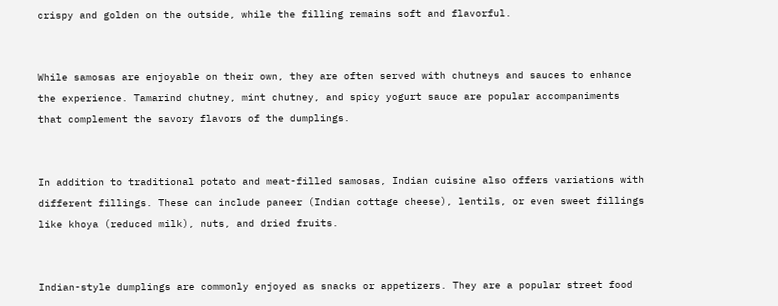crispy and golden on the outside, while the filling remains soft and flavorful.


While samosas are enjoyable on their own, they are often served with chutneys and sauces to enhance the experience. Tamarind chutney, mint chutney, and spicy yogurt sauce are popular accompaniments that complement the savory flavors of the dumplings.


In addition to traditional potato and meat-filled samosas, Indian cuisine also offers variations with different fillings. These can include paneer (Indian cottage cheese), lentils, or even sweet fillings like khoya (reduced milk), nuts, and dried fruits.


Indian-style dumplings are commonly enjoyed as snacks or appetizers. They are a popular street food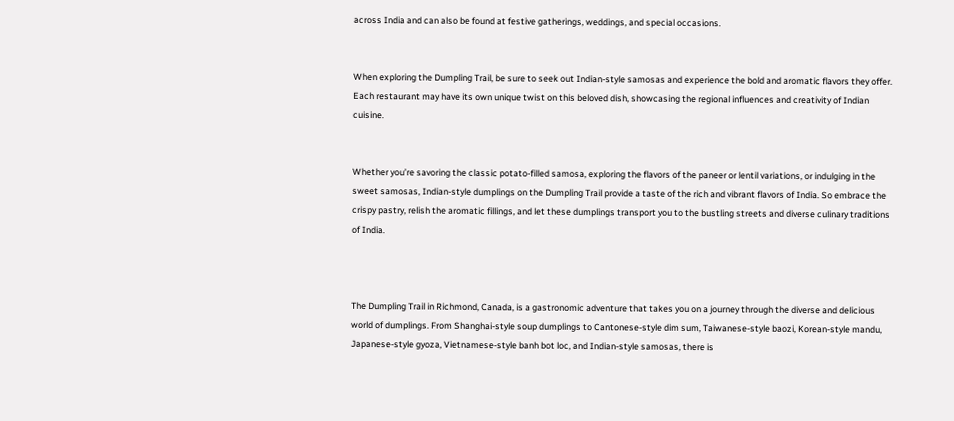across India and can also be found at festive gatherings, weddings, and special occasions.


When exploring the Dumpling Trail, be sure to seek out Indian-style samosas and experience the bold and aromatic flavors they offer. Each restaurant may have its own unique twist on this beloved dish, showcasing the regional influences and creativity of Indian cuisine.


Whether you’re savoring the classic potato-filled samosa, exploring the flavors of the paneer or lentil variations, or indulging in the sweet samosas, Indian-style dumplings on the Dumpling Trail provide a taste of the rich and vibrant flavors of India. So embrace the crispy pastry, relish the aromatic fillings, and let these dumplings transport you to the bustling streets and diverse culinary traditions of India.



The Dumpling Trail in Richmond, Canada, is a gastronomic adventure that takes you on a journey through the diverse and delicious world of dumplings. From Shanghai-style soup dumplings to Cantonese-style dim sum, Taiwanese-style baozi, Korean-style mandu, Japanese-style gyoza, Vietnamese-style banh bot loc, and Indian-style samosas, there is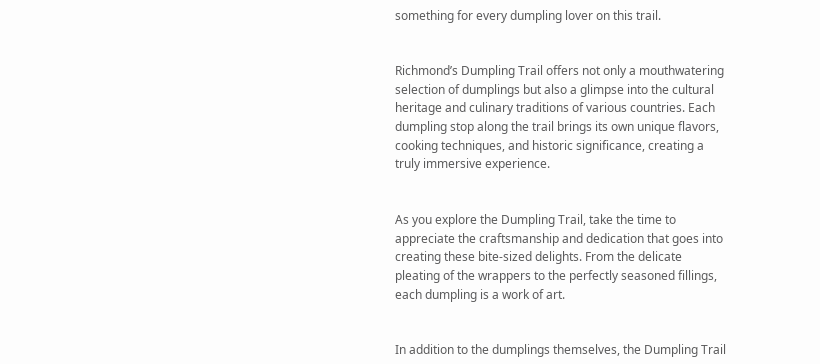something for every dumpling lover on this trail.


Richmond’s Dumpling Trail offers not only a mouthwatering selection of dumplings but also a glimpse into the cultural heritage and culinary traditions of various countries. Each dumpling stop along the trail brings its own unique flavors, cooking techniques, and historic significance, creating a truly immersive experience.


As you explore the Dumpling Trail, take the time to appreciate the craftsmanship and dedication that goes into creating these bite-sized delights. From the delicate pleating of the wrappers to the perfectly seasoned fillings, each dumpling is a work of art.


In addition to the dumplings themselves, the Dumpling Trail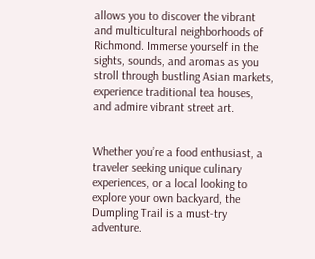allows you to discover the vibrant and multicultural neighborhoods of Richmond. Immerse yourself in the sights, sounds, and aromas as you stroll through bustling Asian markets, experience traditional tea houses, and admire vibrant street art.


Whether you’re a food enthusiast, a traveler seeking unique culinary experiences, or a local looking to explore your own backyard, the Dumpling Trail is a must-try adventure.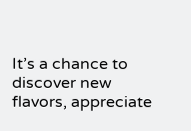It’s a chance to discover new flavors, appreciate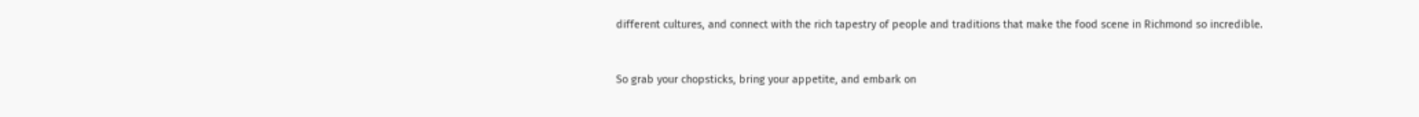different cultures, and connect with the rich tapestry of people and traditions that make the food scene in Richmond so incredible.


So grab your chopsticks, bring your appetite, and embark on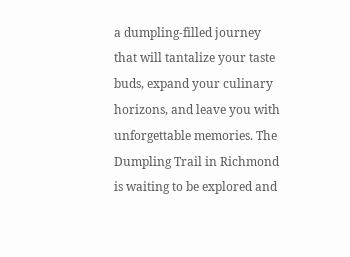a dumpling-filled journey that will tantalize your taste buds, expand your culinary horizons, and leave you with unforgettable memories. The Dumpling Trail in Richmond is waiting to be explored and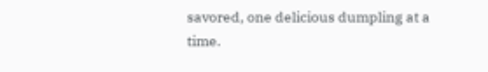savored, one delicious dumpling at a time.